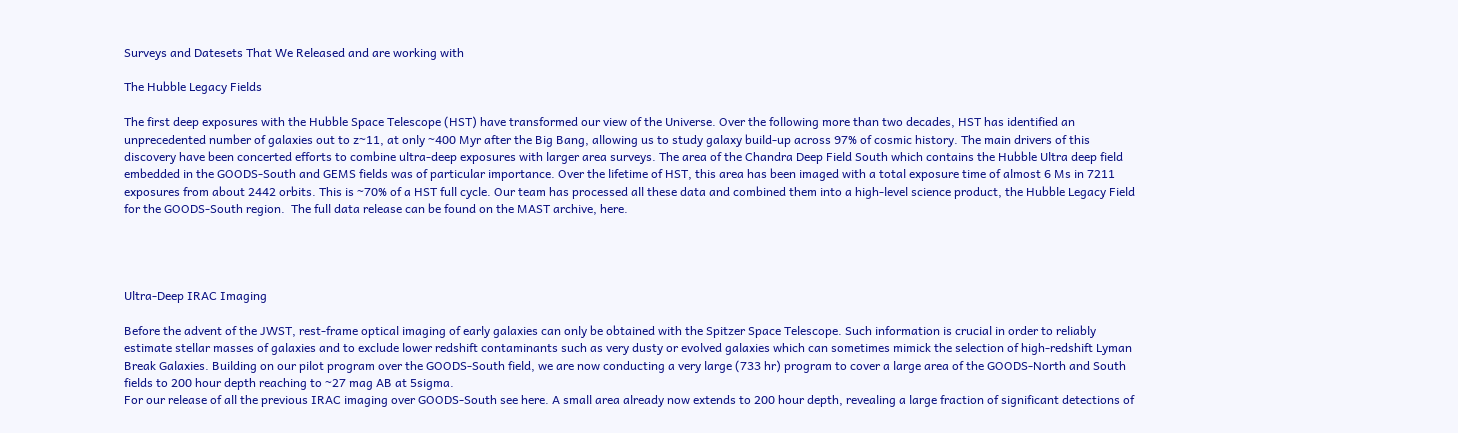Surveys and Datesets That We Released and are working with

The Hubble Legacy Fields

The first deep exposures with the Hubble Space Telescope (HST) have transformed our view of the Universe. Over the following more than two decades, HST has identified an unprecedented number of galaxies out to z~11, at only ~400 Myr after the Big Bang, allowing us to study galaxy build-up across 97% of cosmic history. The main drivers of this discovery have been concerted efforts to combine ultra-deep exposures with larger area surveys. The area of the Chandra Deep Field South which contains the Hubble Ultra deep field embedded in the GOODS-South and GEMS fields was of particular importance. Over the lifetime of HST, this area has been imaged with a total exposure time of almost 6 Ms in 7211 exposures from about 2442 orbits. This is ~70% of a HST full cycle. Our team has processed all these data and combined them into a high-level science product, the Hubble Legacy Field for the GOODS-South region.  The full data release can be found on the MAST archive, here.




Ultra-Deep IRAC Imaging

Before the advent of the JWST, rest-frame optical imaging of early galaxies can only be obtained with the Spitzer Space Telescope. Such information is crucial in order to reliably estimate stellar masses of galaxies and to exclude lower redshift contaminants such as very dusty or evolved galaxies which can sometimes mimick the selection of high-redshift Lyman Break Galaxies. Building on our pilot program over the GOODS-South field, we are now conducting a very large (733 hr) program to cover a large area of the GOODS-North and South fields to 200 hour depth reaching to ~27 mag AB at 5sigma.
For our release of all the previous IRAC imaging over GOODS-South see here. A small area already now extends to 200 hour depth, revealing a large fraction of significant detections of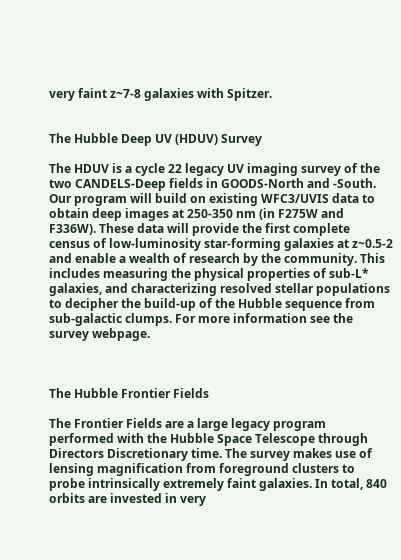very faint z~7-8 galaxies with Spitzer.


The Hubble Deep UV (HDUV) Survey

The HDUV is a cycle 22 legacy UV imaging survey of the two CANDELS-Deep fields in GOODS-North and -South. Our program will build on existing WFC3/UVIS data to obtain deep images at 250-350 nm (in F275W and F336W). These data will provide the first complete census of low-luminosity star-forming galaxies at z~0.5-2 and enable a wealth of research by the community. This includes measuring the physical properties of sub-L* galaxies, and characterizing resolved stellar populations to decipher the build-up of the Hubble sequence from sub-galactic clumps. For more information see the survey webpage.



The Hubble Frontier Fields

The Frontier Fields are a large legacy program performed with the Hubble Space Telescope through Directors Discretionary time. The survey makes use of lensing magnification from foreground clusters to probe intrinsically extremely faint galaxies. In total, 840 orbits are invested in very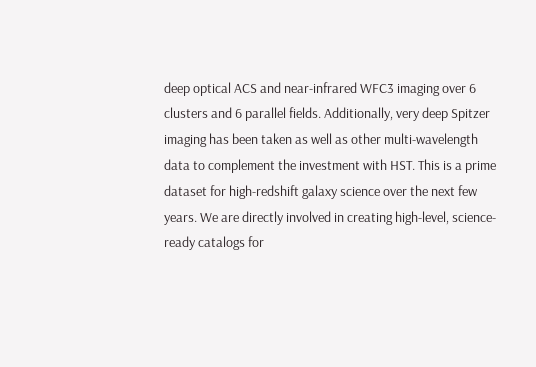deep optical ACS and near-infrared WFC3 imaging over 6 clusters and 6 parallel fields. Additionally, very deep Spitzer imaging has been taken as well as other multi-wavelength data to complement the investment with HST. This is a prime dataset for high-redshift galaxy science over the next few years. We are directly involved in creating high-level, science-ready catalogs for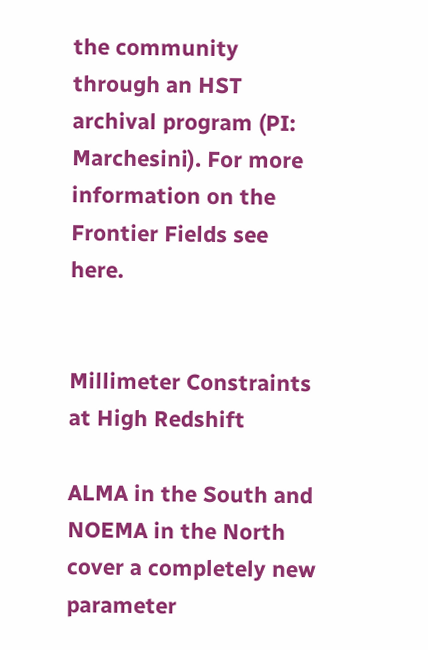the community through an HST archival program (PI: Marchesini). For more information on the Frontier Fields see here.


Millimeter Constraints at High Redshift

ALMA in the South and NOEMA in the North cover a completely new parameter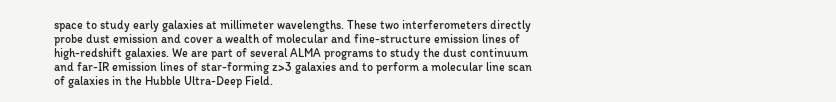space to study early galaxies at millimeter wavelengths. These two interferometers directly probe dust emission and cover a wealth of molecular and fine-structure emission lines of high-redshift galaxies. We are part of several ALMA programs to study the dust continuum and far-IR emission lines of star-forming z>3 galaxies and to perform a molecular line scan of galaxies in the Hubble Ultra-Deep Field.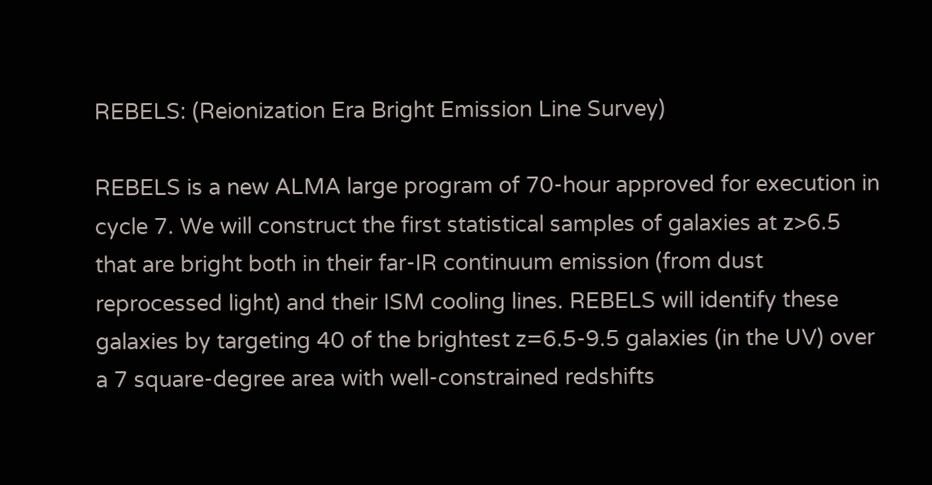REBELS: (Reionization Era Bright Emission Line Survey)

REBELS is a new ALMA large program of 70-hour approved for execution in cycle 7. We will construct the first statistical samples of galaxies at z>6.5 that are bright both in their far-IR continuum emission (from dust reprocessed light) and their ISM cooling lines. REBELS will identify these galaxies by targeting 40 of the brightest z=6.5-9.5 galaxies (in the UV) over a 7 square-degree area with well-constrained redshifts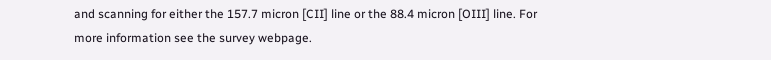and scanning for either the 157.7 micron [CII] line or the 88.4 micron [OIII] line. For more information see the survey webpage.